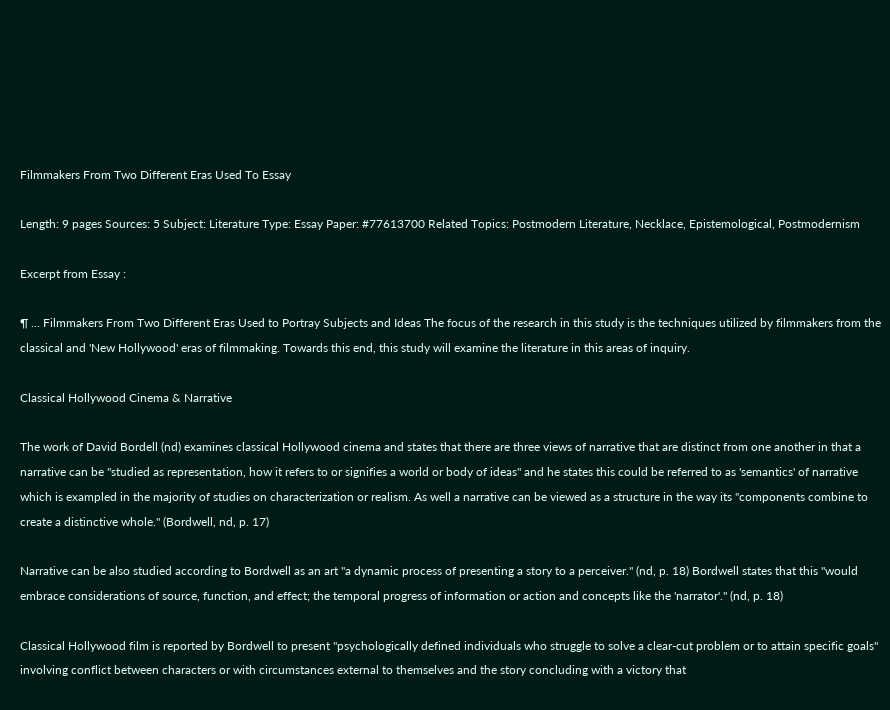Filmmakers From Two Different Eras Used To Essay

Length: 9 pages Sources: 5 Subject: Literature Type: Essay Paper: #77613700 Related Topics: Postmodern Literature, Necklace, Epistemological, Postmodernism

Excerpt from Essay :

¶ … Filmmakers From Two Different Eras Used to Portray Subjects and Ideas The focus of the research in this study is the techniques utilized by filmmakers from the classical and 'New Hollywood' eras of filmmaking. Towards this end, this study will examine the literature in this areas of inquiry.

Classical Hollywood Cinema & Narrative

The work of David Bordell (nd) examines classical Hollywood cinema and states that there are three views of narrative that are distinct from one another in that a narrative can be "studied as representation, how it refers to or signifies a world or body of ideas" and he states this could be referred to as 'semantics' of narrative which is exampled in the majority of studies on characterization or realism. As well a narrative can be viewed as a structure in the way its "components combine to create a distinctive whole." (Bordwell, nd, p. 17)

Narrative can be also studied according to Bordwell as an art "a dynamic process of presenting a story to a perceiver." (nd, p. 18) Bordwell states that this "would embrace considerations of source, function, and effect; the temporal progress of information or action and concepts like the 'narrator'." (nd, p. 18)

Classical Hollywood film is reported by Bordwell to present "psychologically defined individuals who struggle to solve a clear-cut problem or to attain specific goals" involving conflict between characters or with circumstances external to themselves and the story concluding with a victory that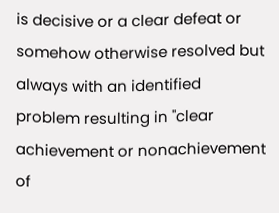is decisive or a clear defeat or somehow otherwise resolved but always with an identified problem resulting in "clear achievement or nonachievement of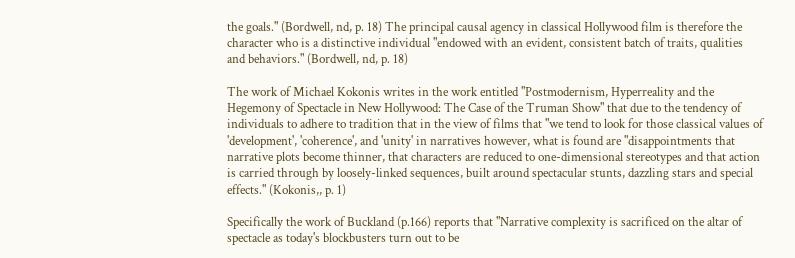the goals." (Bordwell, nd, p. 18) The principal causal agency in classical Hollywood film is therefore the character who is a distinctive individual "endowed with an evident, consistent batch of traits, qualities and behaviors." (Bordwell, nd, p. 18)

The work of Michael Kokonis writes in the work entitled "Postmodernism, Hyperreality and the Hegemony of Spectacle in New Hollywood: The Case of the Truman Show" that due to the tendency of individuals to adhere to tradition that in the view of films that "we tend to look for those classical values of 'development', 'coherence', and 'unity' in narratives however, what is found are "disappointments that narrative plots become thinner, that characters are reduced to one-dimensional stereotypes and that action is carried through by loosely-linked sequences, built around spectacular stunts, dazzling stars and special effects." (Kokonis,, p. 1)

Specifically the work of Buckland (p.166) reports that "Narrative complexity is sacrificed on the altar of spectacle as today's blockbusters turn out to be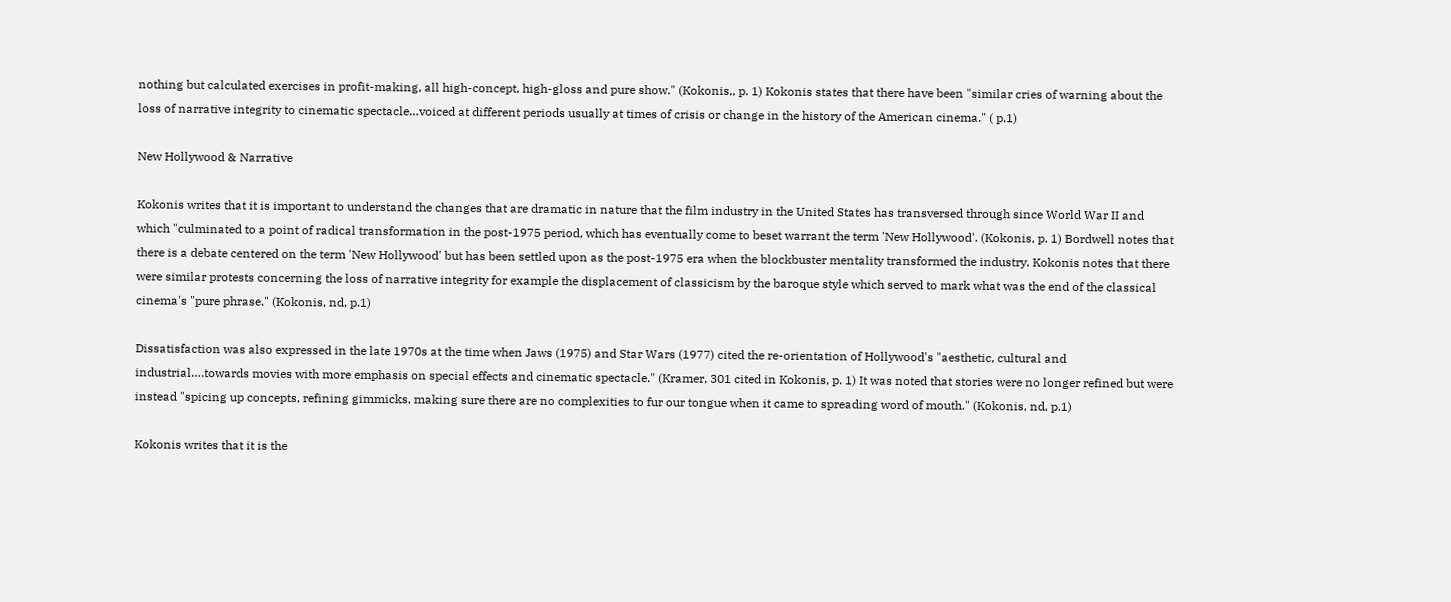nothing but calculated exercises in profit-making, all high-concept, high-gloss and pure show." (Kokonis,, p. 1) Kokonis states that there have been "similar cries of warning about the loss of narrative integrity to cinematic spectacle…voiced at different periods usually at times of crisis or change in the history of the American cinema." ( p.1)

New Hollywood & Narrative

Kokonis writes that it is important to understand the changes that are dramatic in nature that the film industry in the United States has transversed through since World War II and which "culminated to a point of radical transformation in the post-1975 period, which has eventually come to beset warrant the term 'New Hollywood'. (Kokonis, p. 1) Bordwell notes that there is a debate centered on the term 'New Hollywood' but has been settled upon as the post-1975 era when the blockbuster mentality transformed the industry. Kokonis notes that there were similar protests concerning the loss of narrative integrity for example the displacement of classicism by the baroque style which served to mark what was the end of the classical cinema's "pure phrase." (Kokonis, nd, p.1)

Dissatisfaction was also expressed in the late 1970s at the time when Jaws (1975) and Star Wars (1977) cited the re-orientation of Hollywood's "aesthetic, cultural and industrial….towards movies with more emphasis on special effects and cinematic spectacle." (Kramer, 301 cited in Kokonis, p. 1) It was noted that stories were no longer refined but were instead "spicing up concepts, refining gimmicks, making sure there are no complexities to fur our tongue when it came to spreading word of mouth." (Kokonis, nd, p.1)

Kokonis writes that it is the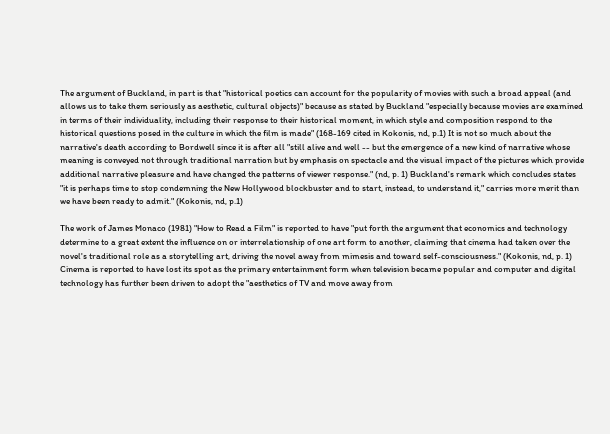The argument of Buckland, in part is that "historical poetics can account for the popularity of movies with such a broad appeal (and allows us to take them seriously as aesthetic, cultural objects)" because as stated by Buckland "especially because movies are examined in terms of their individuality, including their response to their historical moment, in which style and composition respond to the historical questions posed in the culture in which the film is made" (168-169 cited in Kokonis, nd, p.1) It is not so much about the narrative's death according to Bordwell since it is after all "still alive and well -- but the emergence of a new kind of narrative whose meaning is conveyed not through traditional narration but by emphasis on spectacle and the visual impact of the pictures which provide additional narrative pleasure and have changed the patterns of viewer response." (nd, p. 1) Buckland's remark which concludes states "it is perhaps time to stop condemning the New Hollywood blockbuster and to start, instead, to understand it," carries more merit than we have been ready to admit." (Kokonis, nd, p.1)

The work of James Monaco (1981) "How to Read a Film" is reported to have "put forth the argument that economics and technology determine to a great extent the influence on or interrelationship of one art form to another, claiming that cinema had taken over the novel's traditional role as a storytelling art, driving the novel away from mimesis and toward self-consciousness." (Kokonis, nd, p. 1) Cinema is reported to have lost its spot as the primary entertainment form when television became popular and computer and digital technology has further been driven to adopt the "aesthetics of TV and move away from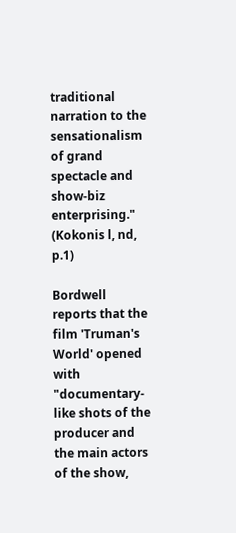traditional narration to the sensationalism of grand spectacle and show-biz enterprising." (Kokonis l, nd, p.1)

Bordwell reports that the film 'Truman's World' opened with "documentary-like shots of the producer and the main actors of the show,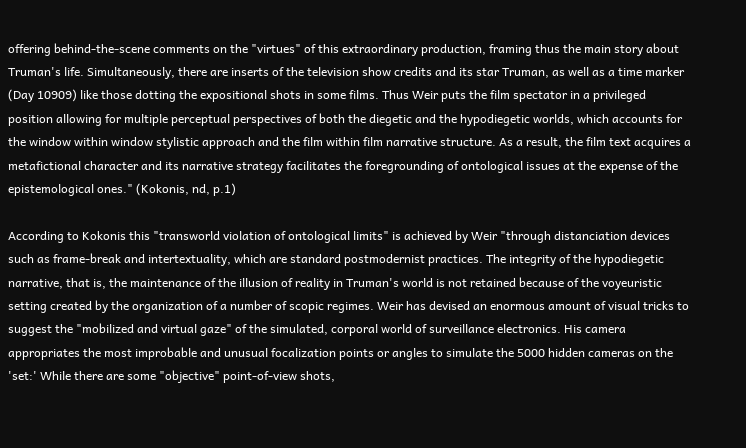offering behind-the-scene comments on the "virtues" of this extraordinary production, framing thus the main story about Truman's life. Simultaneously, there are inserts of the television show credits and its star Truman, as well as a time marker (Day 10909) like those dotting the expositional shots in some films. Thus Weir puts the film spectator in a privileged position allowing for multiple perceptual perspectives of both the diegetic and the hypodiegetic worlds, which accounts for the window within window stylistic approach and the film within film narrative structure. As a result, the film text acquires a metafictional character and its narrative strategy facilitates the foregrounding of ontological issues at the expense of the epistemological ones." (Kokonis, nd, p.1)

According to Kokonis this "transworld violation of ontological limits" is achieved by Weir "through distanciation devices such as frame-break and intertextuality, which are standard postmodernist practices. The integrity of the hypodiegetic narrative, that is, the maintenance of the illusion of reality in Truman's world is not retained because of the voyeuristic setting created by the organization of a number of scopic regimes. Weir has devised an enormous amount of visual tricks to suggest the "mobilized and virtual gaze" of the simulated, corporal world of surveillance electronics. His camera appropriates the most improbable and unusual focalization points or angles to simulate the 5000 hidden cameras on the 'set:' While there are some "objective" point-of-view shots,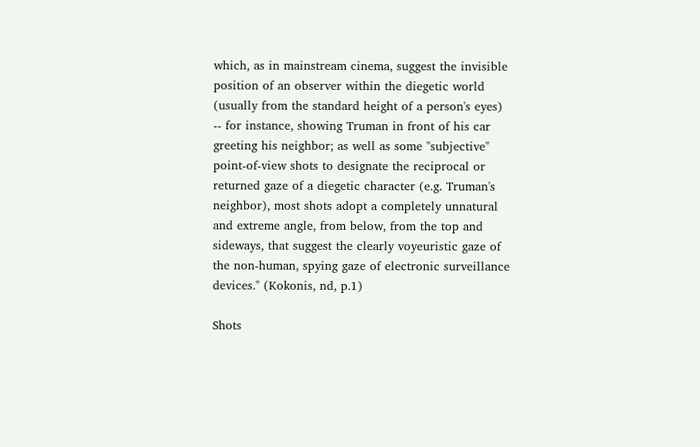which, as in mainstream cinema, suggest the invisible position of an observer within the diegetic world (usually from the standard height of a person's eyes) -- for instance, showing Truman in front of his car greeting his neighbor; as well as some "subjective" point-of-view shots to designate the reciprocal or returned gaze of a diegetic character (e.g. Truman's neighbor), most shots adopt a completely unnatural and extreme angle, from below, from the top and sideways, that suggest the clearly voyeuristic gaze of the non-human, spying gaze of electronic surveillance devices." (Kokonis, nd, p.1)

Shots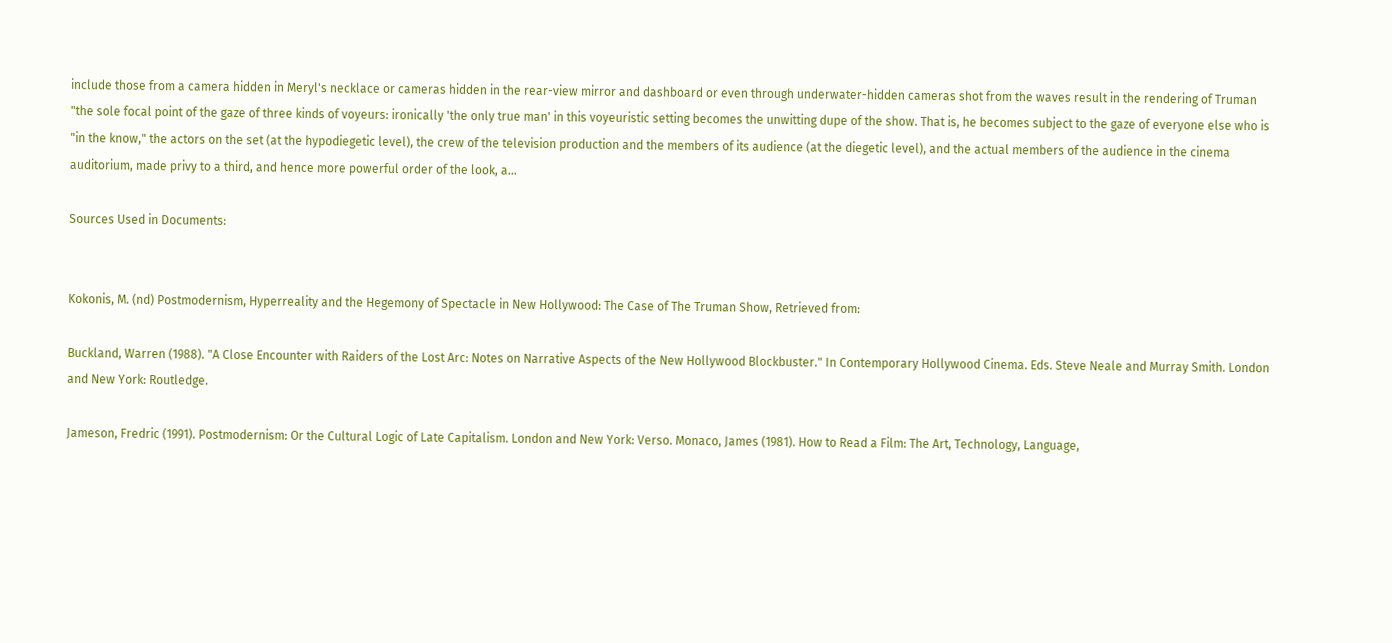include those from a camera hidden in Meryl's necklace or cameras hidden in the rear-view mirror and dashboard or even through underwater-hidden cameras shot from the waves result in the rendering of Truman "the sole focal point of the gaze of three kinds of voyeurs: ironically 'the only true man' in this voyeuristic setting becomes the unwitting dupe of the show. That is, he becomes subject to the gaze of everyone else who is "in the know," the actors on the set (at the hypodiegetic level), the crew of the television production and the members of its audience (at the diegetic level), and the actual members of the audience in the cinema auditorium, made privy to a third, and hence more powerful order of the look, a…

Sources Used in Documents:


Kokonis, M. (nd) Postmodernism, Hyperreality and the Hegemony of Spectacle in New Hollywood: The Case of The Truman Show, Retrieved from:

Buckland, Warren (1988). "A Close Encounter with Raiders of the Lost Arc: Notes on Narrative Aspects of the New Hollywood Blockbuster." In Contemporary Hollywood Cinema. Eds. Steve Neale and Murray Smith. London and New York: Routledge.

Jameson, Fredric (1991). Postmodernism: Or the Cultural Logic of Late Capitalism. London and New York: Verso. Monaco, James (1981). How to Read a Film: The Art, Technology, Language,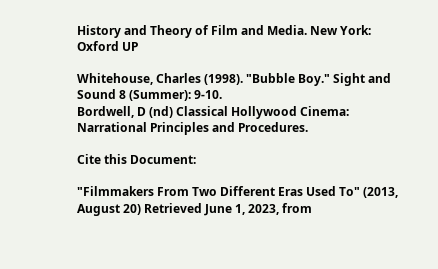History and Theory of Film and Media. New York: Oxford UP

Whitehouse, Charles (1998). "Bubble Boy." Sight and Sound 8 (Summer): 9-10.
Bordwell, D (nd) Classical Hollywood Cinema: Narrational Principles and Procedures.

Cite this Document:

"Filmmakers From Two Different Eras Used To" (2013, August 20) Retrieved June 1, 2023, from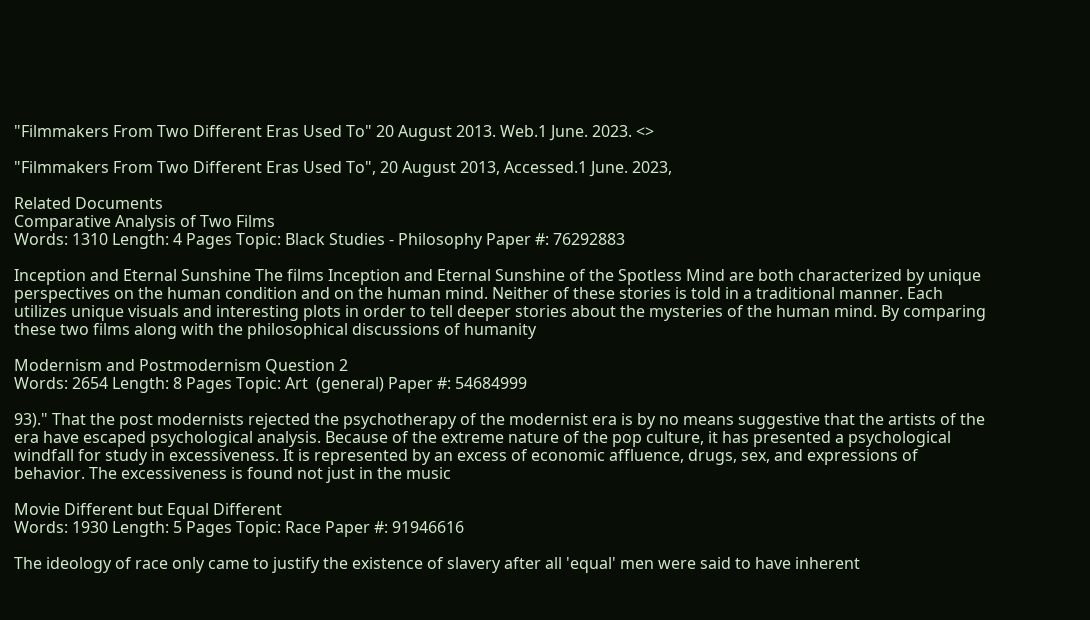"Filmmakers From Two Different Eras Used To" 20 August 2013. Web.1 June. 2023. <>

"Filmmakers From Two Different Eras Used To", 20 August 2013, Accessed.1 June. 2023,

Related Documents
Comparative Analysis of Two Films
Words: 1310 Length: 4 Pages Topic: Black Studies - Philosophy Paper #: 76292883

Inception and Eternal Sunshine The films Inception and Eternal Sunshine of the Spotless Mind are both characterized by unique perspectives on the human condition and on the human mind. Neither of these stories is told in a traditional manner. Each utilizes unique visuals and interesting plots in order to tell deeper stories about the mysteries of the human mind. By comparing these two films along with the philosophical discussions of humanity

Modernism and Postmodernism Question 2
Words: 2654 Length: 8 Pages Topic: Art  (general) Paper #: 54684999

93)." That the post modernists rejected the psychotherapy of the modernist era is by no means suggestive that the artists of the era have escaped psychological analysis. Because of the extreme nature of the pop culture, it has presented a psychological windfall for study in excessiveness. It is represented by an excess of economic affluence, drugs, sex, and expressions of behavior. The excessiveness is found not just in the music

Movie Different but Equal Different
Words: 1930 Length: 5 Pages Topic: Race Paper #: 91946616

The ideology of race only came to justify the existence of slavery after all 'equal' men were said to have inherent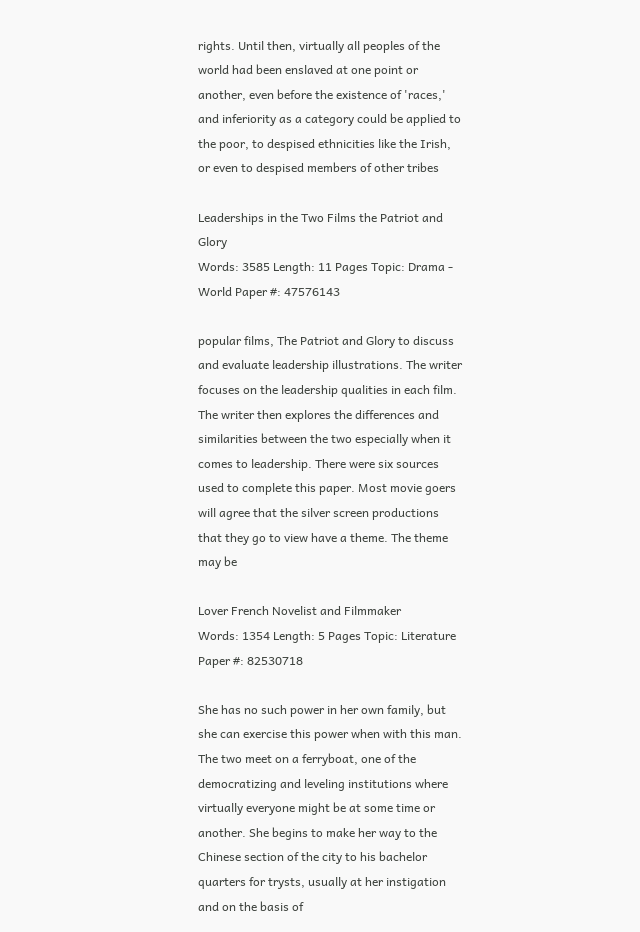rights. Until then, virtually all peoples of the world had been enslaved at one point or another, even before the existence of 'races,' and inferiority as a category could be applied to the poor, to despised ethnicities like the Irish, or even to despised members of other tribes

Leaderships in the Two Films the Patriot and Glory
Words: 3585 Length: 11 Pages Topic: Drama - World Paper #: 47576143

popular films, The Patriot and Glory to discuss and evaluate leadership illustrations. The writer focuses on the leadership qualities in each film. The writer then explores the differences and similarities between the two especially when it comes to leadership. There were six sources used to complete this paper. Most movie goers will agree that the silver screen productions that they go to view have a theme. The theme may be

Lover French Novelist and Filmmaker
Words: 1354 Length: 5 Pages Topic: Literature Paper #: 82530718

She has no such power in her own family, but she can exercise this power when with this man. The two meet on a ferryboat, one of the democratizing and leveling institutions where virtually everyone might be at some time or another. She begins to make her way to the Chinese section of the city to his bachelor quarters for trysts, usually at her instigation and on the basis of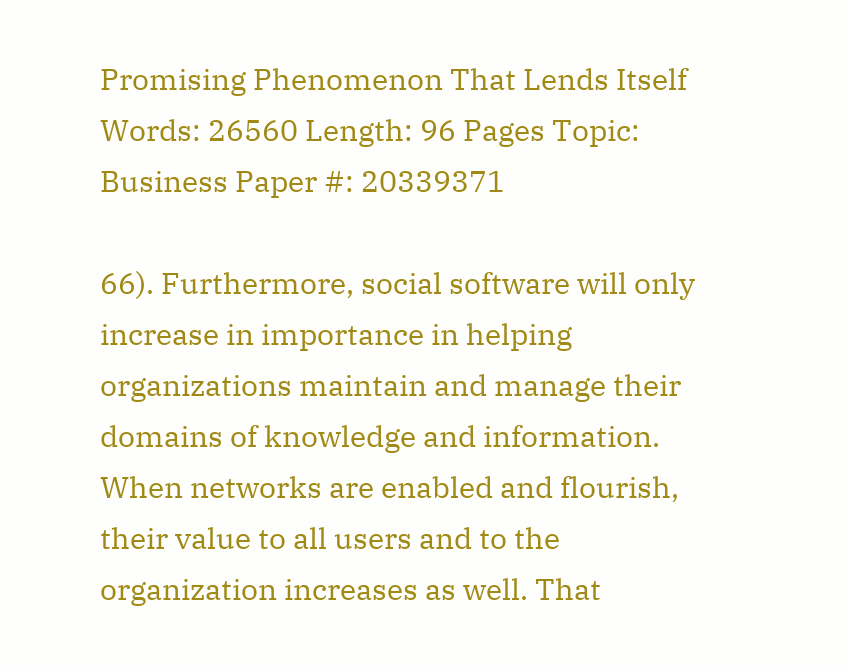Promising Phenomenon That Lends Itself
Words: 26560 Length: 96 Pages Topic: Business Paper #: 20339371

66). Furthermore, social software will only increase in importance in helping organizations maintain and manage their domains of knowledge and information. When networks are enabled and flourish, their value to all users and to the organization increases as well. That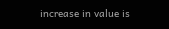increase in value is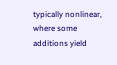typically nonlinear, where some additions yield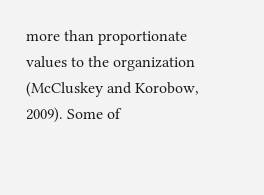more than proportionate values to the organization (McCluskey and Korobow, 2009). Some of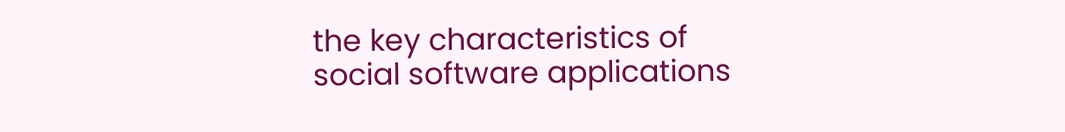the key characteristics of social software applications